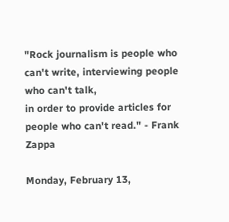"Rock journalism is people who can't write, interviewing people who can't talk,
in order to provide articles for people who can't read." - Frank Zappa

Monday, February 13,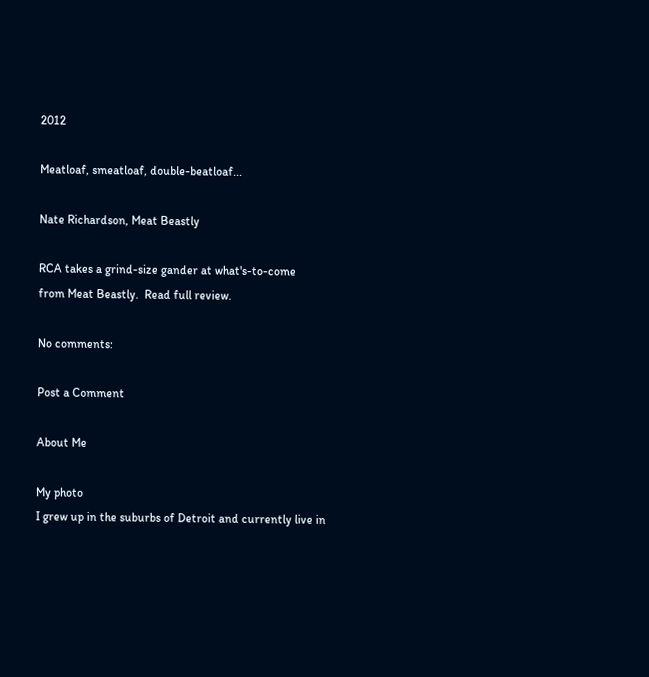2012

Meatloaf, smeatloaf, double-beatloaf...

Nate Richardson, Meat Beastly

RCA takes a grind-size gander at what's-to-come
from Meat Beastly.  Read full review.

No comments:

Post a Comment

About Me

My photo
I grew up in the suburbs of Detroit and currently live in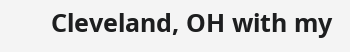Cleveland, OH with my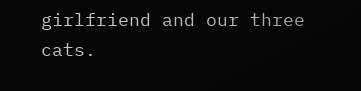girlfriend and our three cats.